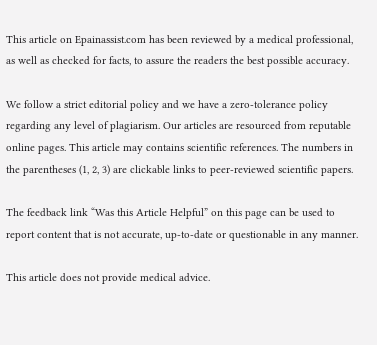This article on Epainassist.com has been reviewed by a medical professional, as well as checked for facts, to assure the readers the best possible accuracy.

We follow a strict editorial policy and we have a zero-tolerance policy regarding any level of plagiarism. Our articles are resourced from reputable online pages. This article may contains scientific references. The numbers in the parentheses (1, 2, 3) are clickable links to peer-reviewed scientific papers.

The feedback link “Was this Article Helpful” on this page can be used to report content that is not accurate, up-to-date or questionable in any manner.

This article does not provide medical advice.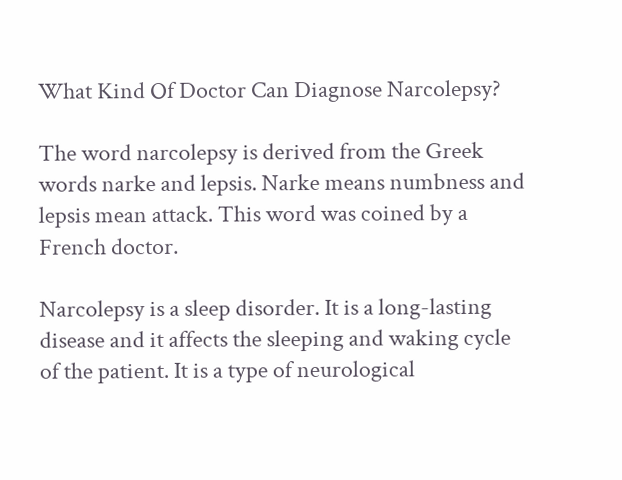What Kind Of Doctor Can Diagnose Narcolepsy?

The word narcolepsy is derived from the Greek words narke and lepsis. Narke means numbness and lepsis mean attack. This word was coined by a French doctor.

Narcolepsy is a sleep disorder. It is a long-lasting disease and it affects the sleeping and waking cycle of the patient. It is a type of neurological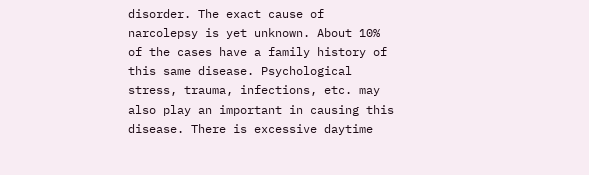disorder. The exact cause of narcolepsy is yet unknown. About 10% of the cases have a family history of this same disease. Psychological stress, trauma, infections, etc. may also play an important in causing this disease. There is excessive daytime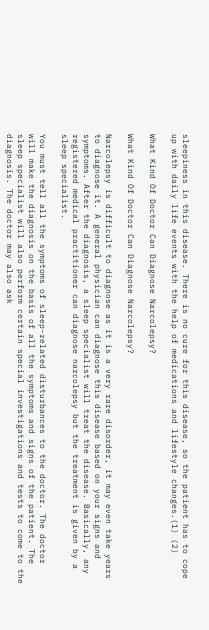sleepiness in this disease. There is no cure for this disease, so the patient has to cope up with daily life events with the help of medications and lifestyle changes.(1) (2)

What Kind Of Doctor Can Diagnose Narcolepsy?

What Kind Of Doctor Can Diagnose Narcolepsy?

Narcolepsy is difficult to diagnose as it is a very rare disorder, it may even take years to diagnose it. A general physician can diagnose this disease based on your signs and symptoms. After the diagnosis, a sleep specialist will treat the disease. Basically, any registered medical practitioner can diagnose narcolepsy but the treatment is given by a sleep specialist.

You must tell all the symptoms of sleep-related disturbances to the doctor. The doctor will make the diagnosis on the basis of all the symptoms and signs of the patient. The sleep specialist will also perform certain special investigations and tests to come to the diagnosis. The doctor may also ask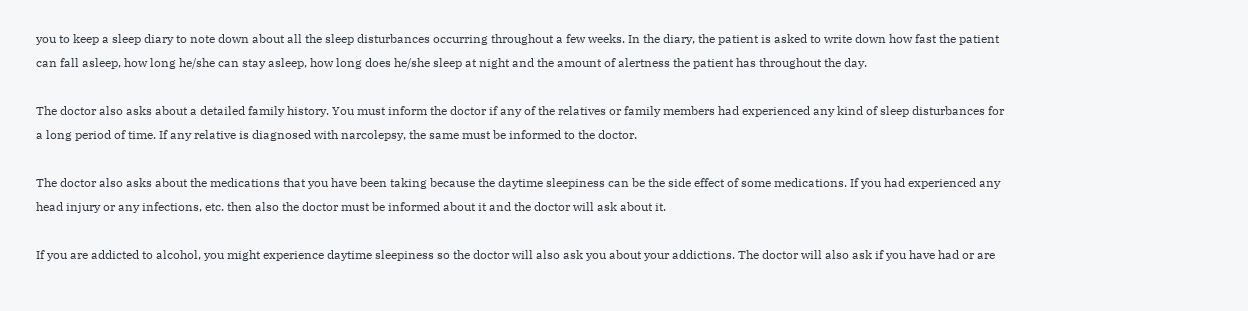you to keep a sleep diary to note down about all the sleep disturbances occurring throughout a few weeks. In the diary, the patient is asked to write down how fast the patient can fall asleep, how long he/she can stay asleep, how long does he/she sleep at night and the amount of alertness the patient has throughout the day.

The doctor also asks about a detailed family history. You must inform the doctor if any of the relatives or family members had experienced any kind of sleep disturbances for a long period of time. If any relative is diagnosed with narcolepsy, the same must be informed to the doctor.

The doctor also asks about the medications that you have been taking because the daytime sleepiness can be the side effect of some medications. If you had experienced any head injury or any infections, etc. then also the doctor must be informed about it and the doctor will ask about it.

If you are addicted to alcohol, you might experience daytime sleepiness so the doctor will also ask you about your addictions. The doctor will also ask if you have had or are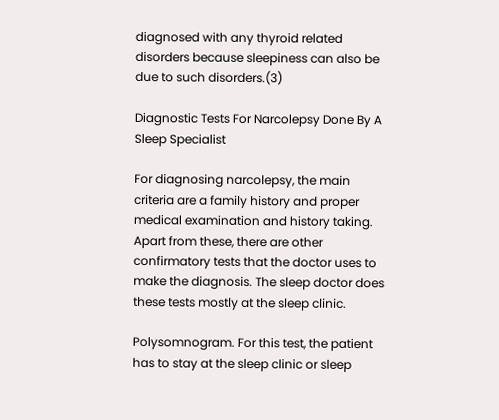diagnosed with any thyroid related disorders because sleepiness can also be due to such disorders.(3)

Diagnostic Tests For Narcolepsy Done By A Sleep Specialist

For diagnosing narcolepsy, the main criteria are a family history and proper medical examination and history taking. Apart from these, there are other confirmatory tests that the doctor uses to make the diagnosis. The sleep doctor does these tests mostly at the sleep clinic.

Polysomnogram. For this test, the patient has to stay at the sleep clinic or sleep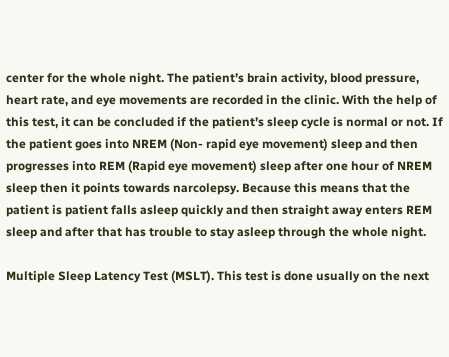center for the whole night. The patient’s brain activity, blood pressure, heart rate, and eye movements are recorded in the clinic. With the help of this test, it can be concluded if the patient’s sleep cycle is normal or not. If the patient goes into NREM (Non- rapid eye movement) sleep and then progresses into REM (Rapid eye movement) sleep after one hour of NREM sleep then it points towards narcolepsy. Because this means that the patient is patient falls asleep quickly and then straight away enters REM sleep and after that has trouble to stay asleep through the whole night.

Multiple Sleep Latency Test (MSLT). This test is done usually on the next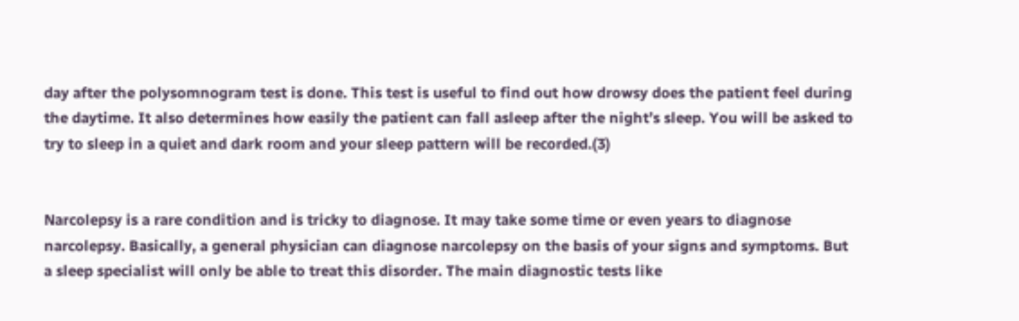day after the polysomnogram test is done. This test is useful to find out how drowsy does the patient feel during the daytime. It also determines how easily the patient can fall asleep after the night’s sleep. You will be asked to try to sleep in a quiet and dark room and your sleep pattern will be recorded.(3)


Narcolepsy is a rare condition and is tricky to diagnose. It may take some time or even years to diagnose narcolepsy. Basically, a general physician can diagnose narcolepsy on the basis of your signs and symptoms. But a sleep specialist will only be able to treat this disorder. The main diagnostic tests like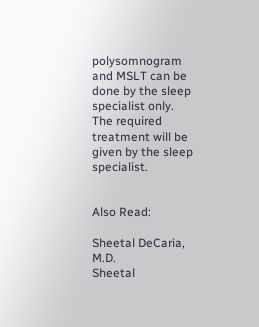polysomnogram and MSLT can be done by the sleep specialist only. The required treatment will be given by the sleep specialist.


Also Read:

Sheetal DeCaria, M.D.
Sheetal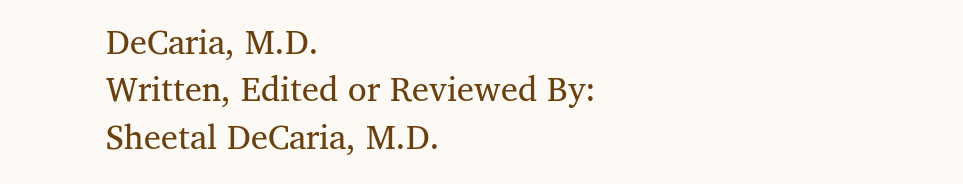DeCaria, M.D.
Written, Edited or Reviewed By: Sheetal DeCaria, M.D.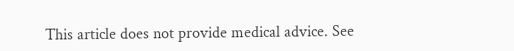This article does not provide medical advice. See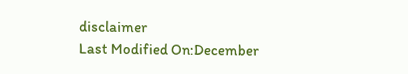disclaimer
Last Modified On:December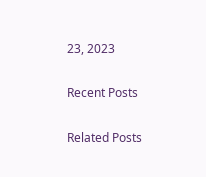23, 2023

Recent Posts

Related Posts